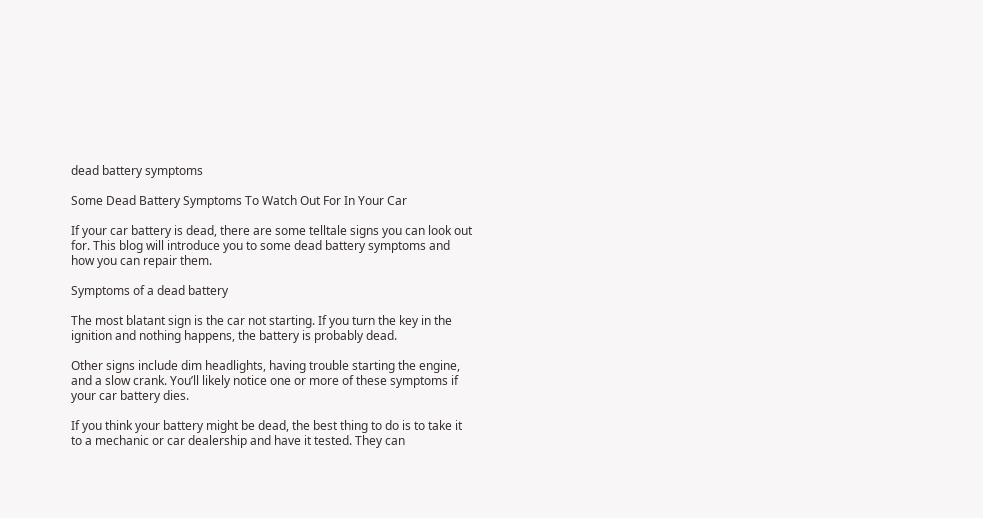dead battery symptoms

Some Dead Battery Symptoms To Watch Out For In Your Car

If your car battery is dead, there are some telltale signs you can look out for. This blog will introduce you to some dead battery symptoms and how you can repair them.

Symptoms of a dead battery

The most blatant sign is the car not starting. If you turn the key in the ignition and nothing happens, the battery is probably dead.

Other signs include dim headlights, having trouble starting the engine, and a slow crank. You’ll likely notice one or more of these symptoms if your car battery dies.

If you think your battery might be dead, the best thing to do is to take it to a mechanic or car dealership and have it tested. They can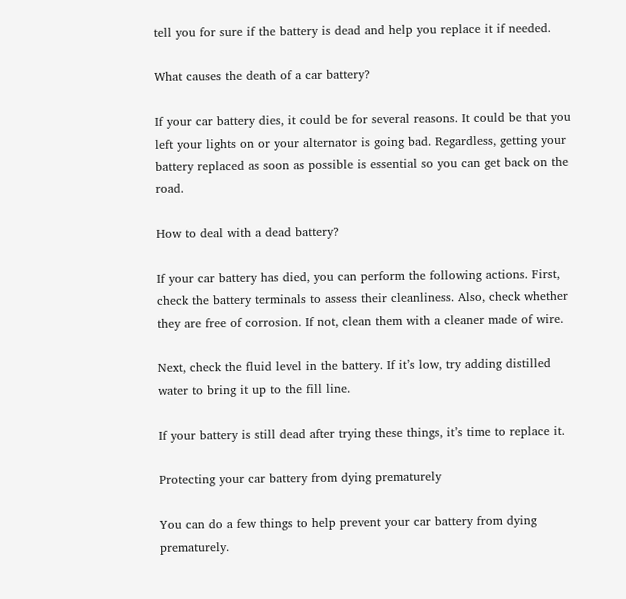tell you for sure if the battery is dead and help you replace it if needed.

What causes the death of a car battery?

If your car battery dies, it could be for several reasons. It could be that you left your lights on or your alternator is going bad. Regardless, getting your battery replaced as soon as possible is essential so you can get back on the road.

How to deal with a dead battery?

If your car battery has died, you can perform the following actions. First, check the battery terminals to assess their cleanliness. Also, check whether they are free of corrosion. If not, clean them with a cleaner made of wire.

Next, check the fluid level in the battery. If it’s low, try adding distilled water to bring it up to the fill line.

If your battery is still dead after trying these things, it’s time to replace it.

Protecting your car battery from dying prematurely

You can do a few things to help prevent your car battery from dying prematurely.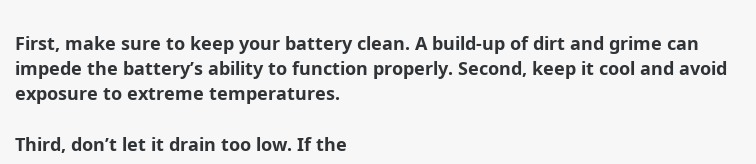First, make sure to keep your battery clean. A build-up of dirt and grime can impede the battery’s ability to function properly. Second, keep it cool and avoid exposure to extreme temperatures.

Third, don’t let it drain too low. If the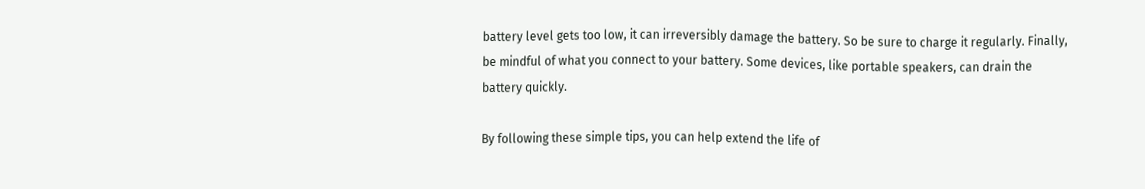battery level gets too low, it can irreversibly damage the battery. So be sure to charge it regularly. Finally, be mindful of what you connect to your battery. Some devices, like portable speakers, can drain the battery quickly.

By following these simple tips, you can help extend the life of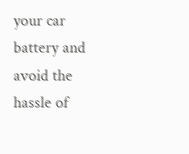your car battery and avoid the hassle of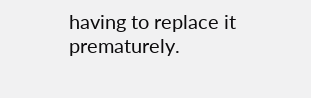having to replace it prematurely.